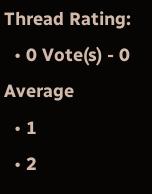Thread Rating:
  • 0 Vote(s) - 0 Average
  • 1
  • 2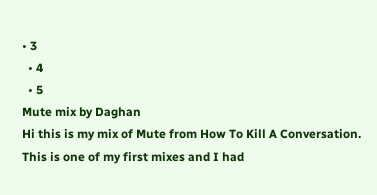• 3
  • 4
  • 5
Mute mix by Daghan
Hi this is my mix of Mute from How To Kill A Conversation. This is one of my first mixes and I had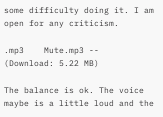some difficulty doing it. I am open for any criticism.

.mp3    Mute.mp3 --  (Download: 5.22 MB)

The balance is ok. The voice maybe is a little loud and the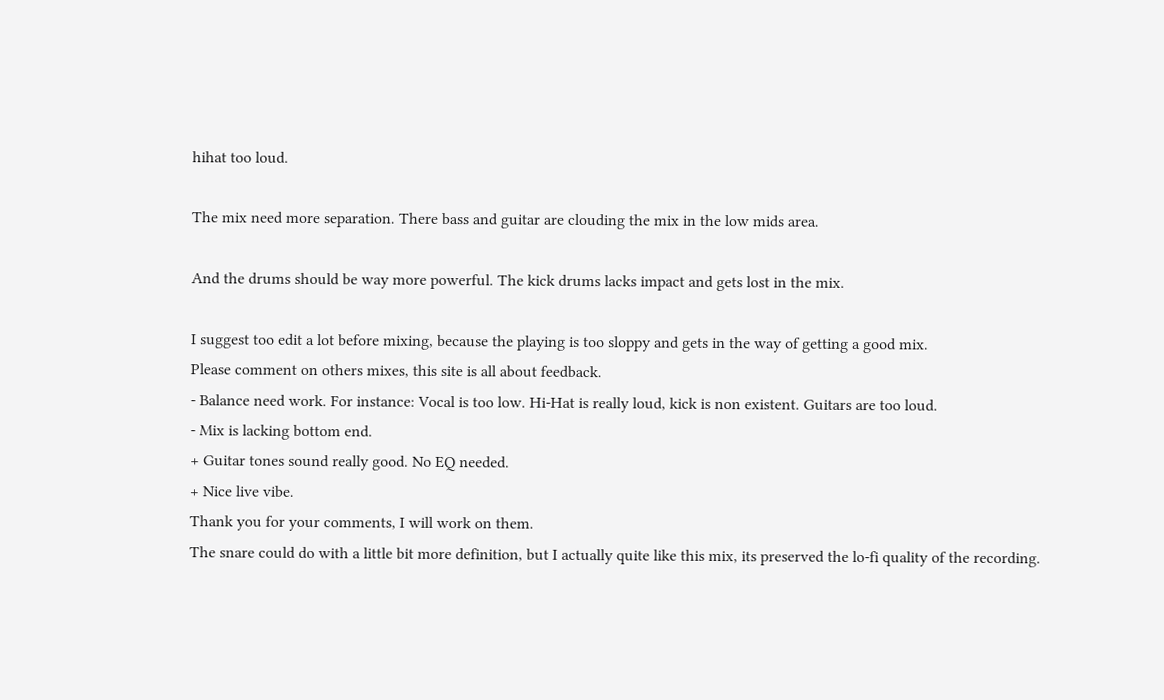hihat too loud.

The mix need more separation. There bass and guitar are clouding the mix in the low mids area.

And the drums should be way more powerful. The kick drums lacks impact and gets lost in the mix.

I suggest too edit a lot before mixing, because the playing is too sloppy and gets in the way of getting a good mix.
Please comment on others mixes, this site is all about feedback.
- Balance need work. For instance: Vocal is too low. Hi-Hat is really loud, kick is non existent. Guitars are too loud.
- Mix is lacking bottom end.
+ Guitar tones sound really good. No EQ needed.
+ Nice live vibe.
Thank you for your comments, I will work on them.
The snare could do with a little bit more definition, but I actually quite like this mix, its preserved the lo-fi quality of the recording.